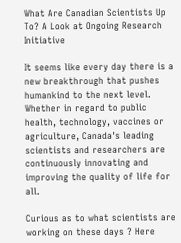What Are Canadian Scientists Up To? A Look at Ongoing Research Initiative

It seems like every day there is a new breakthrough that pushes humankind to the next level. Whether in regard to public health, technology, vaccines or agriculture, Canada's leading scientists and researchers are continuously innovating and improving the quality of life for all.

Curious as to what scientists are working on these days ? Here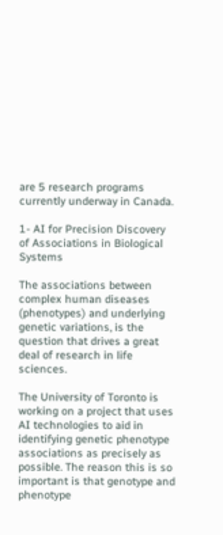are 5 research programs currently underway in Canada.

1- AI for Precision Discovery of Associations in Biological Systems

The associations between complex human diseases (phenotypes) and underlying genetic variations, is the question that drives a great deal of research in life sciences.

The University of Toronto is working on a project that uses AI technologies to aid in identifying genetic phenotype associations as precisely as possible. The reason this is so important is that genotype and phenotype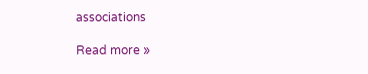associations

Read more »